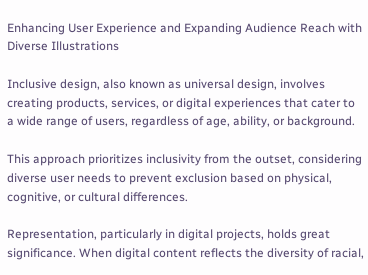Enhancing User Experience and Expanding Audience Reach with Diverse Illustrations

Inclusive design, also known as universal design, involves creating products, services, or digital experiences that cater to a wide range of users, regardless of age, ability, or background.

This approach prioritizes inclusivity from the outset, considering diverse user needs to prevent exclusion based on physical, cognitive, or cultural differences.

Representation, particularly in digital projects, holds great significance. When digital content reflects the diversity of racial,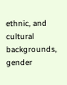ethnic, and cultural backgrounds, gender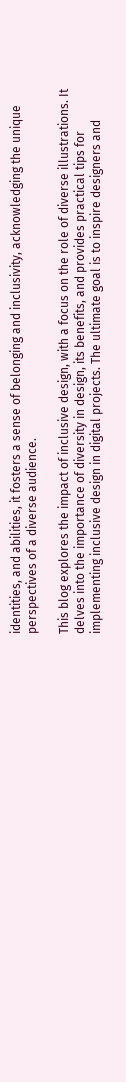identities, and abilities, it fosters a sense of belonging and inclusivity, acknowledging the unique perspectives of a diverse audience.

This blog explores the impact of inclusive design, with a focus on the role of diverse illustrations. It delves into the importance of diversity in design, its benefits, and provides practical tips for implementing inclusive design in digital projects. The ultimate goal is to inspire designers and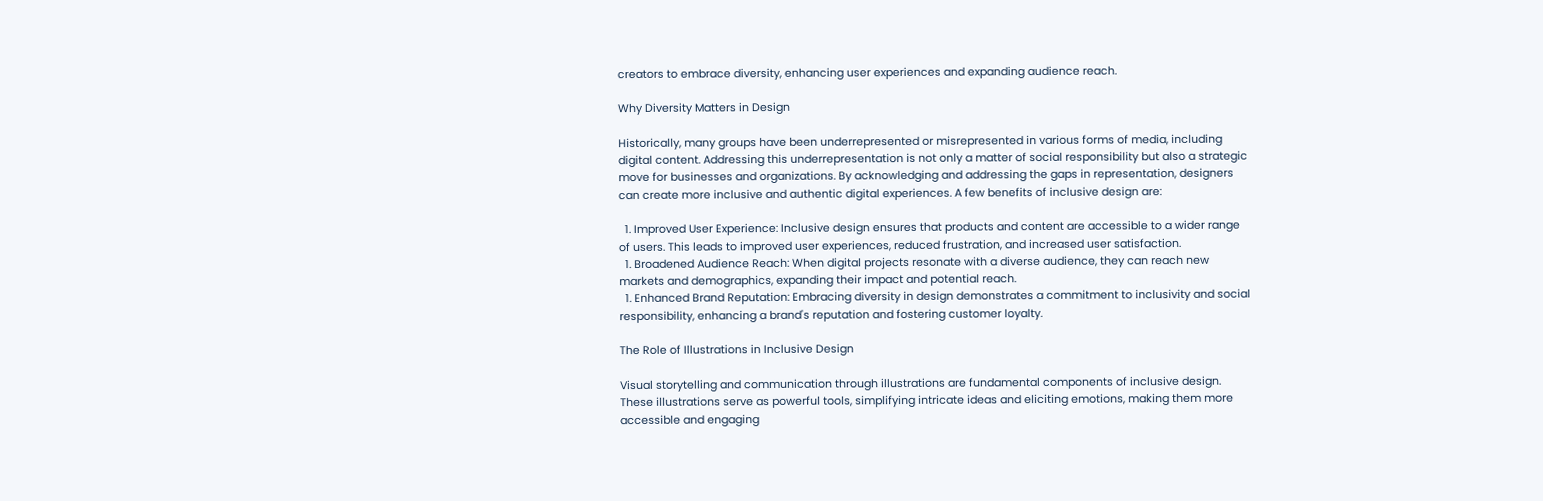creators to embrace diversity, enhancing user experiences and expanding audience reach.

Why Diversity Matters in Design

Historically, many groups have been underrepresented or misrepresented in various forms of media, including digital content. Addressing this underrepresentation is not only a matter of social responsibility but also a strategic move for businesses and organizations. By acknowledging and addressing the gaps in representation, designers can create more inclusive and authentic digital experiences. A few benefits of inclusive design are:

  1. Improved User Experience: Inclusive design ensures that products and content are accessible to a wider range of users. This leads to improved user experiences, reduced frustration, and increased user satisfaction.
  1. Broadened Audience Reach: When digital projects resonate with a diverse audience, they can reach new markets and demographics, expanding their impact and potential reach.
  1. Enhanced Brand Reputation: Embracing diversity in design demonstrates a commitment to inclusivity and social responsibility, enhancing a brand's reputation and fostering customer loyalty.

The Role of Illustrations in Inclusive Design

Visual storytelling and communication through illustrations are fundamental components of inclusive design. These illustrations serve as powerful tools, simplifying intricate ideas and eliciting emotions, making them more accessible and engaging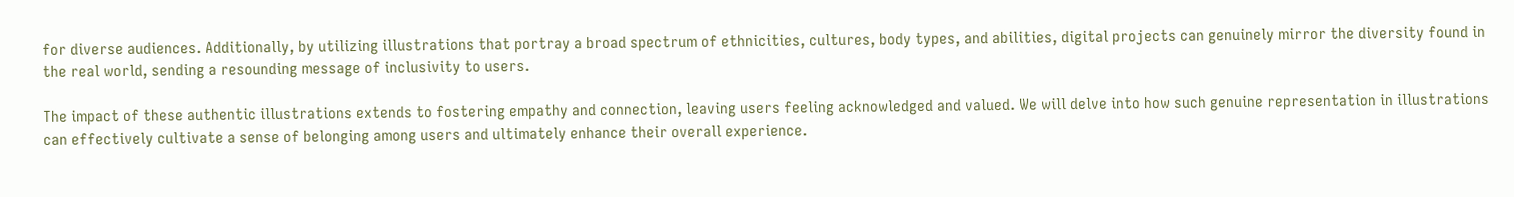for diverse audiences. Additionally, by utilizing illustrations that portray a broad spectrum of ethnicities, cultures, body types, and abilities, digital projects can genuinely mirror the diversity found in the real world, sending a resounding message of inclusivity to users.

The impact of these authentic illustrations extends to fostering empathy and connection, leaving users feeling acknowledged and valued. We will delve into how such genuine representation in illustrations can effectively cultivate a sense of belonging among users and ultimately enhance their overall experience.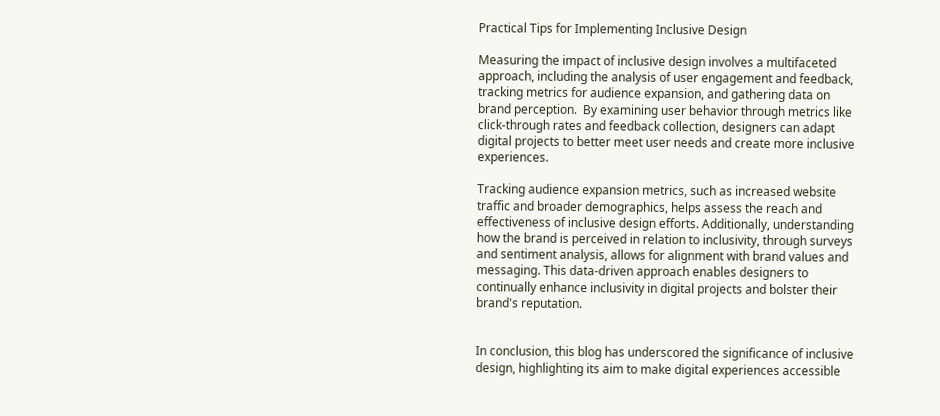Practical Tips for Implementing Inclusive Design

Measuring the impact of inclusive design involves a multifaceted approach, including the analysis of user engagement and feedback, tracking metrics for audience expansion, and gathering data on brand perception.  By examining user behavior through metrics like click-through rates and feedback collection, designers can adapt digital projects to better meet user needs and create more inclusive experiences.

Tracking audience expansion metrics, such as increased website traffic and broader demographics, helps assess the reach and effectiveness of inclusive design efforts. Additionally, understanding how the brand is perceived in relation to inclusivity, through surveys and sentiment analysis, allows for alignment with brand values and messaging. This data-driven approach enables designers to continually enhance inclusivity in digital projects and bolster their brand's reputation.


In conclusion, this blog has underscored the significance of inclusive design, highlighting its aim to make digital experiences accessible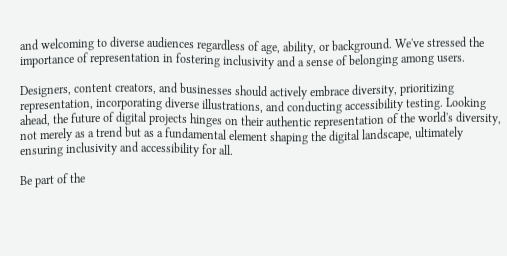and welcoming to diverse audiences regardless of age, ability, or background. We've stressed the importance of representation in fostering inclusivity and a sense of belonging among users.

Designers, content creators, and businesses should actively embrace diversity, prioritizing representation, incorporating diverse illustrations, and conducting accessibility testing. Looking ahead, the future of digital projects hinges on their authentic representation of the world's diversity, not merely as a trend but as a fundamental element shaping the digital landscape, ultimately ensuring inclusivity and accessibility for all.

Be part of the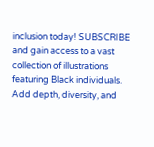inclusion today! SUBSCRIBE and gain access to a vast collection of illustrations featuring Black individuals. Add depth, diversity, and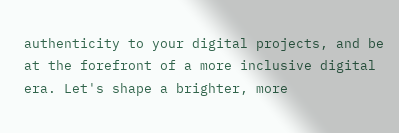authenticity to your digital projects, and be at the forefront of a more inclusive digital era. Let's shape a brighter, more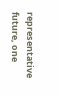representative future, one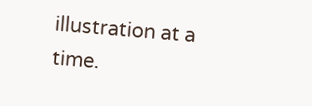illustration at a time.